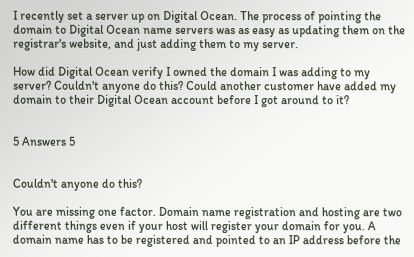I recently set a server up on Digital Ocean. The process of pointing the domain to Digital Ocean name servers was as easy as updating them on the registrar's website, and just adding them to my server.

How did Digital Ocean verify I owned the domain I was adding to my server? Couldn't anyone do this? Could another customer have added my domain to their Digital Ocean account before I got around to it?


5 Answers 5


Couldn't anyone do this?

You are missing one factor. Domain name registration and hosting are two different things even if your host will register your domain for you. A domain name has to be registered and pointed to an IP address before the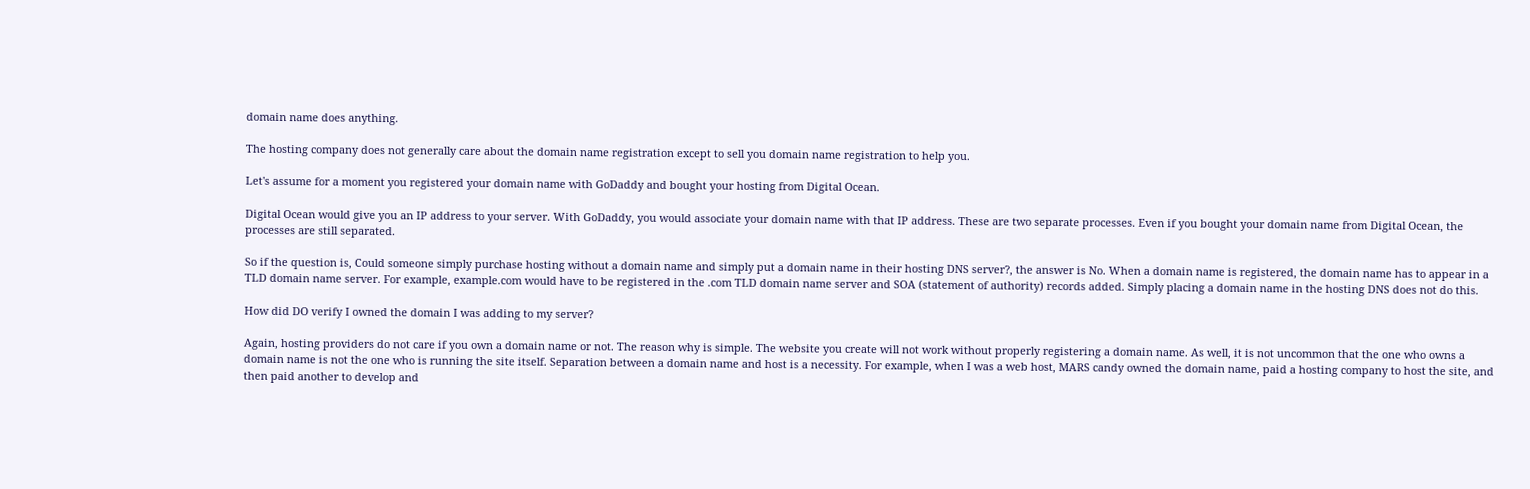domain name does anything.

The hosting company does not generally care about the domain name registration except to sell you domain name registration to help you.

Let's assume for a moment you registered your domain name with GoDaddy and bought your hosting from Digital Ocean.

Digital Ocean would give you an IP address to your server. With GoDaddy, you would associate your domain name with that IP address. These are two separate processes. Even if you bought your domain name from Digital Ocean, the processes are still separated.

So if the question is, Could someone simply purchase hosting without a domain name and simply put a domain name in their hosting DNS server?, the answer is No. When a domain name is registered, the domain name has to appear in a TLD domain name server. For example, example.com would have to be registered in the .com TLD domain name server and SOA (statement of authority) records added. Simply placing a domain name in the hosting DNS does not do this.

How did DO verify I owned the domain I was adding to my server?

Again, hosting providers do not care if you own a domain name or not. The reason why is simple. The website you create will not work without properly registering a domain name. As well, it is not uncommon that the one who owns a domain name is not the one who is running the site itself. Separation between a domain name and host is a necessity. For example, when I was a web host, MARS candy owned the domain name, paid a hosting company to host the site, and then paid another to develop and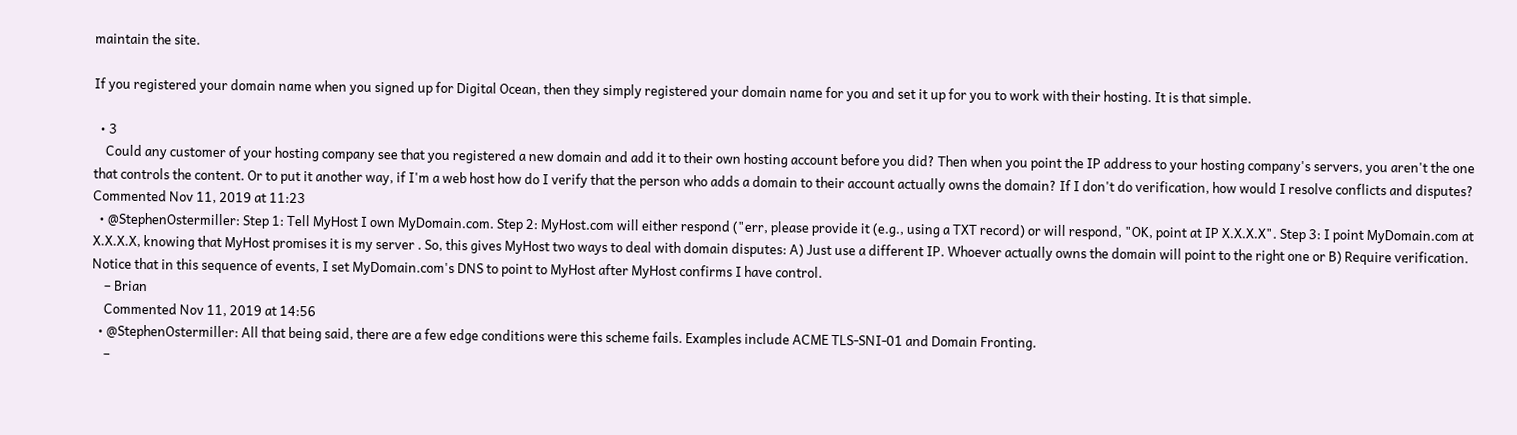maintain the site.

If you registered your domain name when you signed up for Digital Ocean, then they simply registered your domain name for you and set it up for you to work with their hosting. It is that simple.

  • 3
    Could any customer of your hosting company see that you registered a new domain and add it to their own hosting account before you did? Then when you point the IP address to your hosting company's servers, you aren't the one that controls the content. Or to put it another way, if I'm a web host how do I verify that the person who adds a domain to their account actually owns the domain? If I don't do verification, how would I resolve conflicts and disputes? Commented Nov 11, 2019 at 11:23
  • @StephenOstermiller: Step 1: Tell MyHost I own MyDomain.com. Step 2: MyHost.com will either respond ("err, please provide it (e.g., using a TXT record) or will respond, "OK, point at IP X.X.X.X". Step 3: I point MyDomain.com at X.X.X.X, knowing that MyHost promises it is my server . So, this gives MyHost two ways to deal with domain disputes: A) Just use a different IP. Whoever actually owns the domain will point to the right one or B) Require verification. Notice that in this sequence of events, I set MyDomain.com's DNS to point to MyHost after MyHost confirms I have control.
    – Brian
    Commented Nov 11, 2019 at 14:56
  • @StephenOstermiller: All that being said, there are a few edge conditions were this scheme fails. Examples include ACME TLS-SNI-01 and Domain Fronting.
    –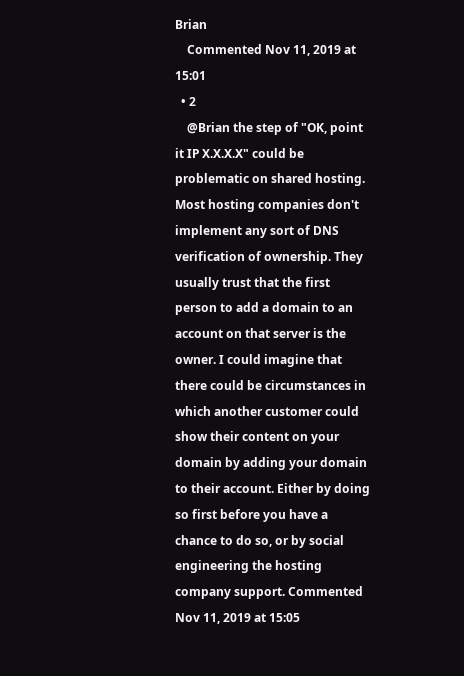Brian
    Commented Nov 11, 2019 at 15:01
  • 2
    @Brian the step of "OK, point it IP X.X.X.X" could be problematic on shared hosting. Most hosting companies don't implement any sort of DNS verification of ownership. They usually trust that the first person to add a domain to an account on that server is the owner. I could imagine that there could be circumstances in which another customer could show their content on your domain by adding your domain to their account. Either by doing so first before you have a chance to do so, or by social engineering the hosting company support. Commented Nov 11, 2019 at 15:05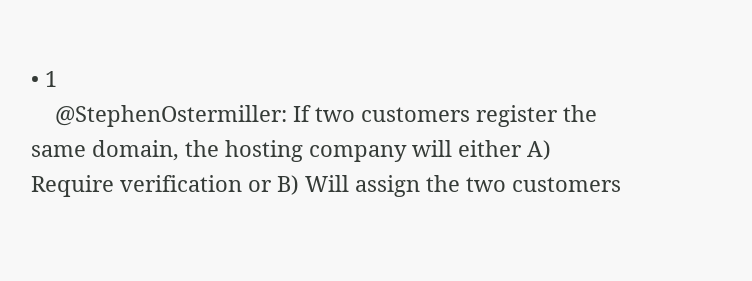• 1
    @StephenOstermiller: If two customers register the same domain, the hosting company will either A) Require verification or B) Will assign the two customers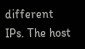different IPs. The host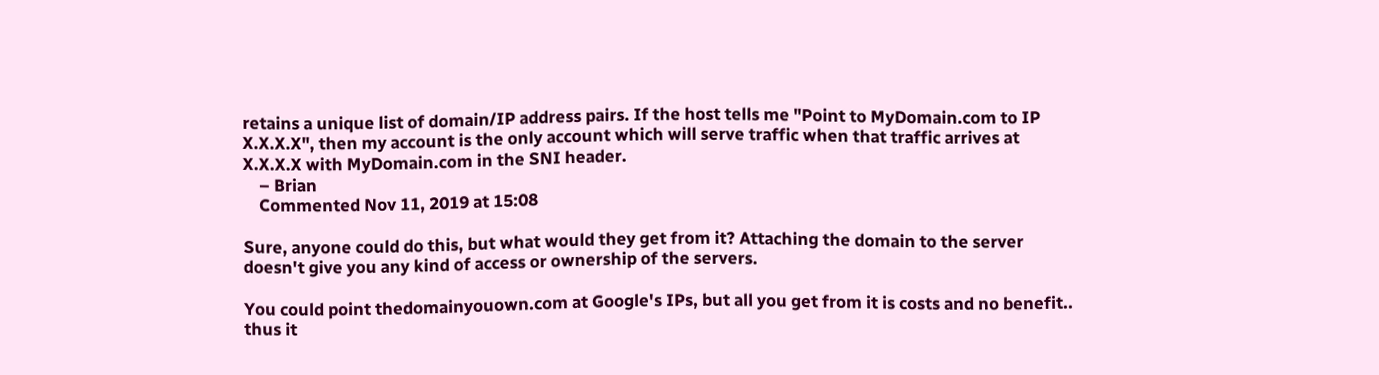retains a unique list of domain/IP address pairs. If the host tells me "Point to MyDomain.com to IP X.X.X.X", then my account is the only account which will serve traffic when that traffic arrives at X.X.X.X with MyDomain.com in the SNI header.
    – Brian
    Commented Nov 11, 2019 at 15:08

Sure, anyone could do this, but what would they get from it? Attaching the domain to the server doesn't give you any kind of access or ownership of the servers.

You could point thedomainyouown.com at Google's IPs, but all you get from it is costs and no benefit.. thus it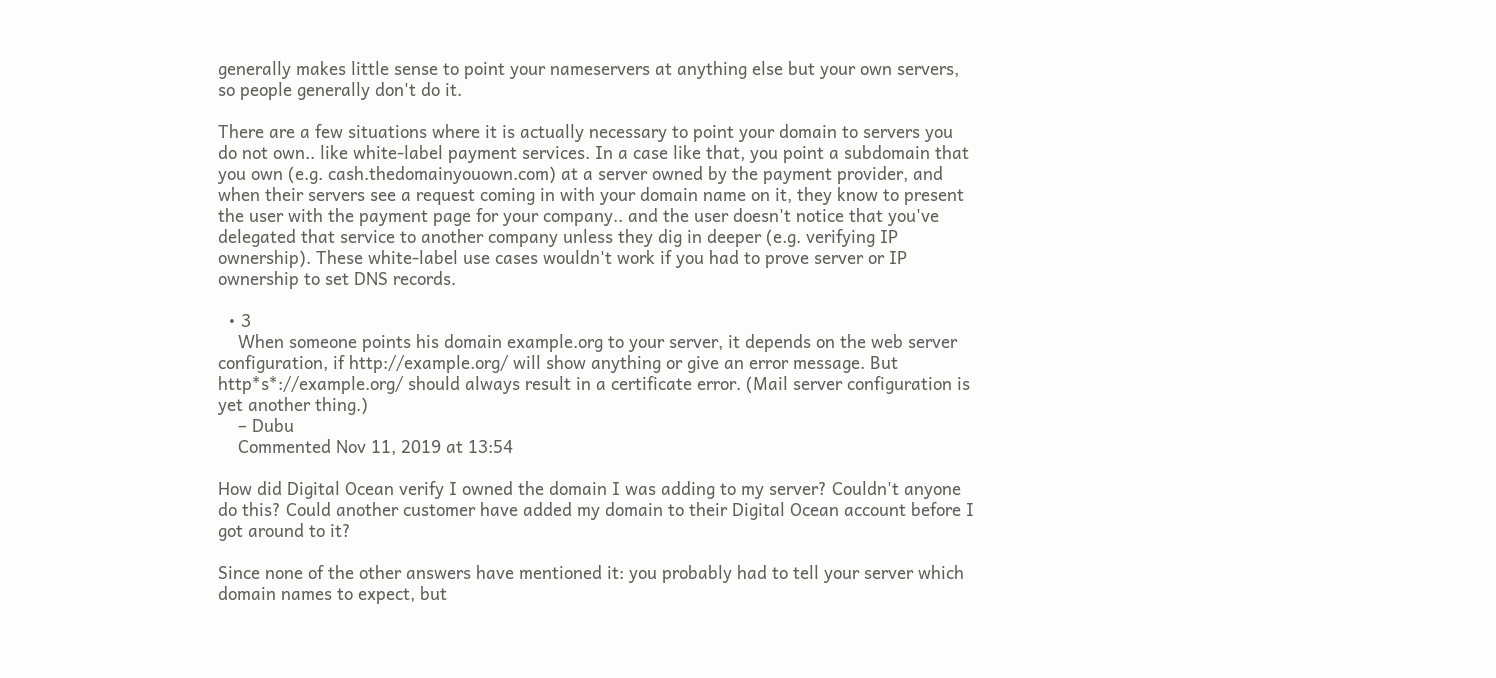generally makes little sense to point your nameservers at anything else but your own servers, so people generally don't do it.

There are a few situations where it is actually necessary to point your domain to servers you do not own.. like white-label payment services. In a case like that, you point a subdomain that you own (e.g. cash.thedomainyouown.com) at a server owned by the payment provider, and when their servers see a request coming in with your domain name on it, they know to present the user with the payment page for your company.. and the user doesn't notice that you've delegated that service to another company unless they dig in deeper (e.g. verifying IP ownership). These white-label use cases wouldn't work if you had to prove server or IP ownership to set DNS records.

  • 3
    When someone points his domain example.org to your server, it depends on the web server configuration, if http://example.org/ will show anything or give an error message. But http*s*://example.org/ should always result in a certificate error. (Mail server configuration is yet another thing.)
    – Dubu
    Commented Nov 11, 2019 at 13:54

How did Digital Ocean verify I owned the domain I was adding to my server? Couldn't anyone do this? Could another customer have added my domain to their Digital Ocean account before I got around to it?

Since none of the other answers have mentioned it: you probably had to tell your server which domain names to expect, but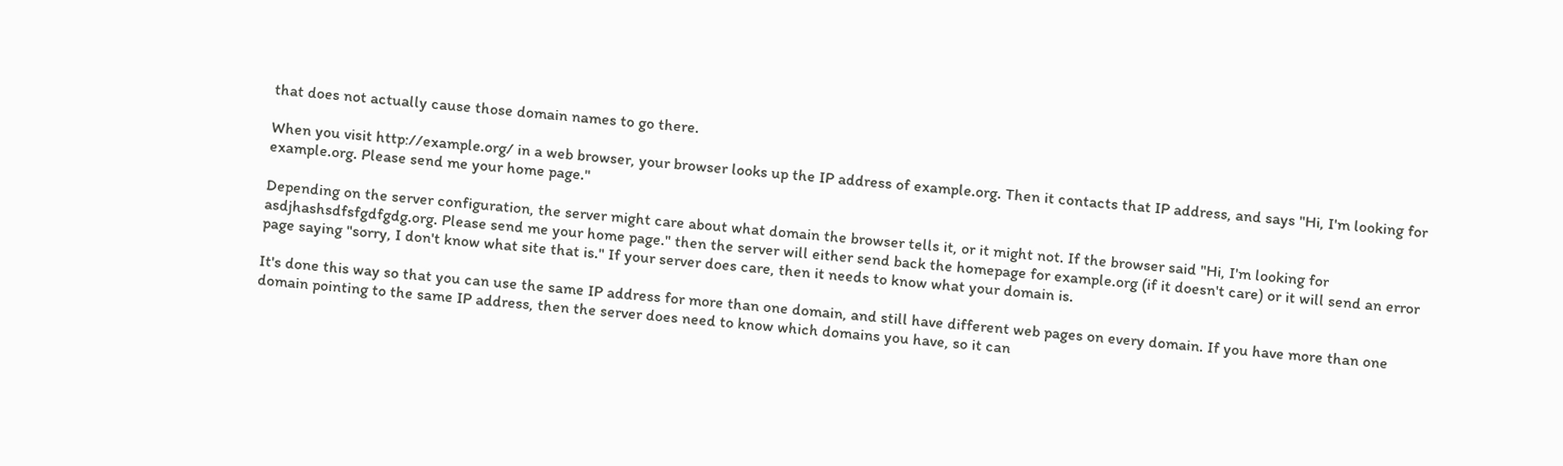that does not actually cause those domain names to go there.

When you visit http://example.org/ in a web browser, your browser looks up the IP address of example.org. Then it contacts that IP address, and says "Hi, I'm looking for example.org. Please send me your home page."

Depending on the server configuration, the server might care about what domain the browser tells it, or it might not. If the browser said "Hi, I'm looking for asdjhashsdfsfgdfgdg.org. Please send me your home page." then the server will either send back the homepage for example.org (if it doesn't care) or it will send an error page saying "sorry, I don't know what site that is." If your server does care, then it needs to know what your domain is.

It's done this way so that you can use the same IP address for more than one domain, and still have different web pages on every domain. If you have more than one domain pointing to the same IP address, then the server does need to know which domains you have, so it can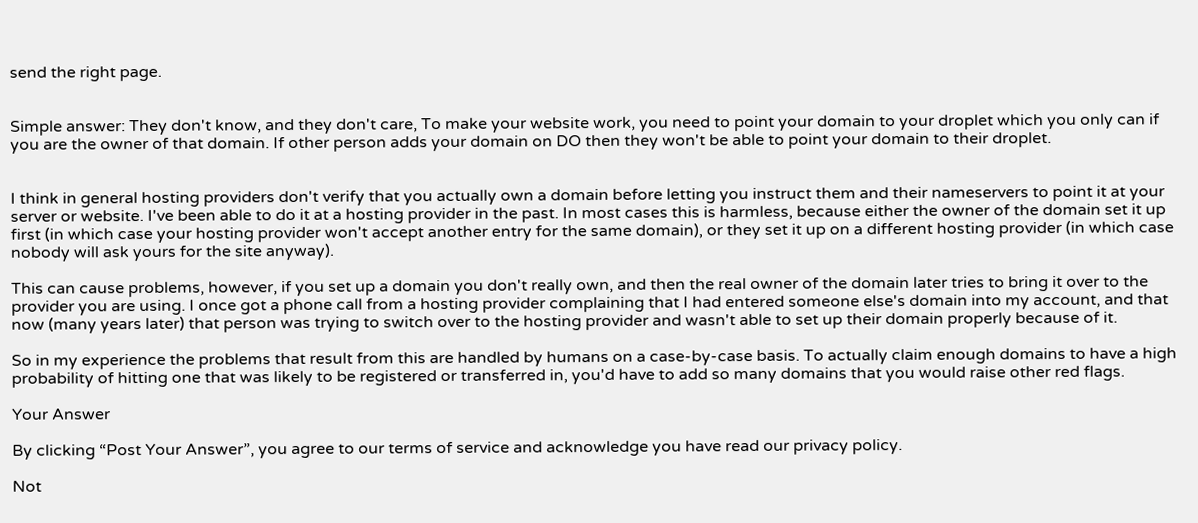send the right page.


Simple answer: They don't know, and they don't care, To make your website work, you need to point your domain to your droplet which you only can if you are the owner of that domain. If other person adds your domain on DO then they won't be able to point your domain to their droplet.


I think in general hosting providers don't verify that you actually own a domain before letting you instruct them and their nameservers to point it at your server or website. I've been able to do it at a hosting provider in the past. In most cases this is harmless, because either the owner of the domain set it up first (in which case your hosting provider won't accept another entry for the same domain), or they set it up on a different hosting provider (in which case nobody will ask yours for the site anyway).

This can cause problems, however, if you set up a domain you don't really own, and then the real owner of the domain later tries to bring it over to the provider you are using. I once got a phone call from a hosting provider complaining that I had entered someone else's domain into my account, and that now (many years later) that person was trying to switch over to the hosting provider and wasn't able to set up their domain properly because of it.

So in my experience the problems that result from this are handled by humans on a case-by-case basis. To actually claim enough domains to have a high probability of hitting one that was likely to be registered or transferred in, you'd have to add so many domains that you would raise other red flags.

Your Answer

By clicking “Post Your Answer”, you agree to our terms of service and acknowledge you have read our privacy policy.

Not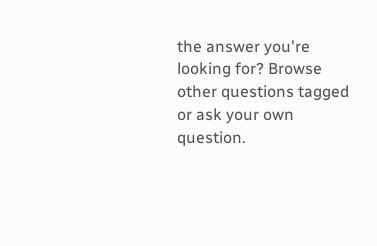the answer you're looking for? Browse other questions tagged or ask your own question.